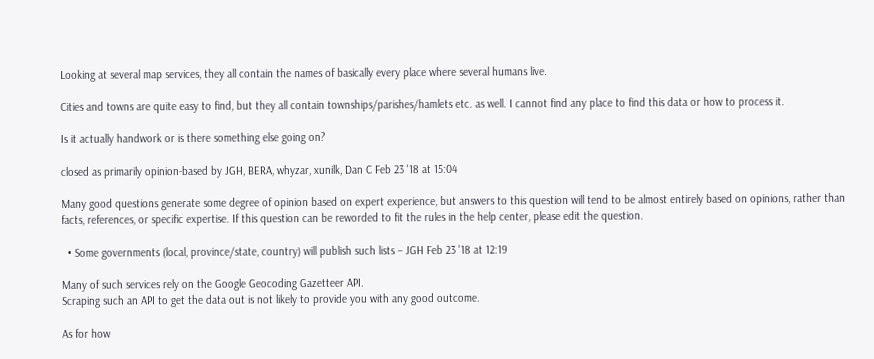Looking at several map services, they all contain the names of basically every place where several humans live.

Cities and towns are quite easy to find, but they all contain townships/parishes/hamlets etc. as well. I cannot find any place to find this data or how to process it.

Is it actually handwork or is there something else going on?

closed as primarily opinion-based by JGH, BERA, whyzar, xunilk, Dan C Feb 23 '18 at 15:04

Many good questions generate some degree of opinion based on expert experience, but answers to this question will tend to be almost entirely based on opinions, rather than facts, references, or specific expertise. If this question can be reworded to fit the rules in the help center, please edit the question.

  • Some governments (local, province/state, country) will publish such lists – JGH Feb 23 '18 at 12:19

Many of such services rely on the Google Geocoding Gazetteer API.
Scraping such an API to get the data out is not likely to provide you with any good outcome.

As for how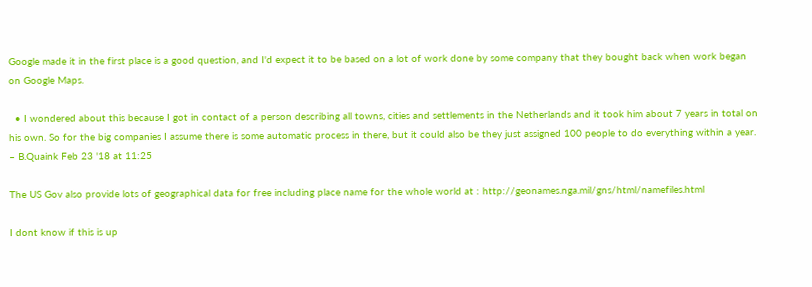Google made it in the first place is a good question, and I'd expect it to be based on a lot of work done by some company that they bought back when work began on Google Maps.

  • I wondered about this because I got in contact of a person describing all towns, cities and settlements in the Netherlands and it took him about 7 years in total on his own. So for the big companies I assume there is some automatic process in there, but it could also be they just assigned 100 people to do everything within a year. – B.Quaink Feb 23 '18 at 11:25

The US Gov also provide lots of geographical data for free including place name for the whole world at : http://geonames.nga.mil/gns/html/namefiles.html

I dont know if this is up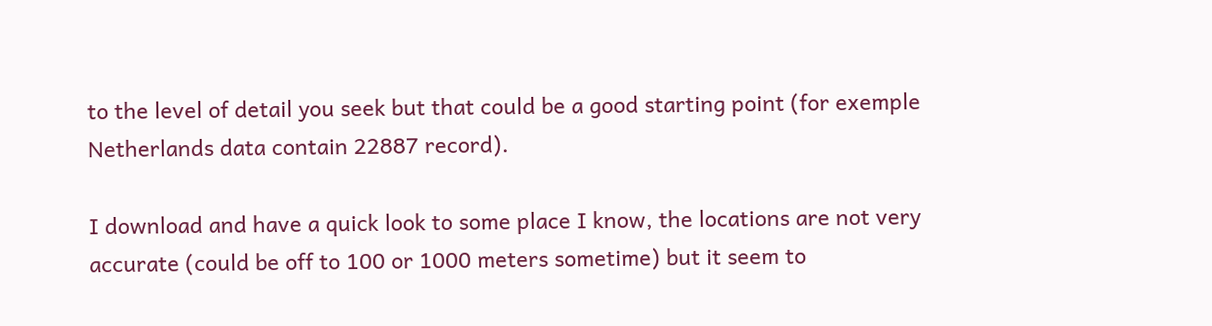to the level of detail you seek but that could be a good starting point (for exemple Netherlands data contain 22887 record).

I download and have a quick look to some place I know, the locations are not very accurate (could be off to 100 or 1000 meters sometime) but it seem to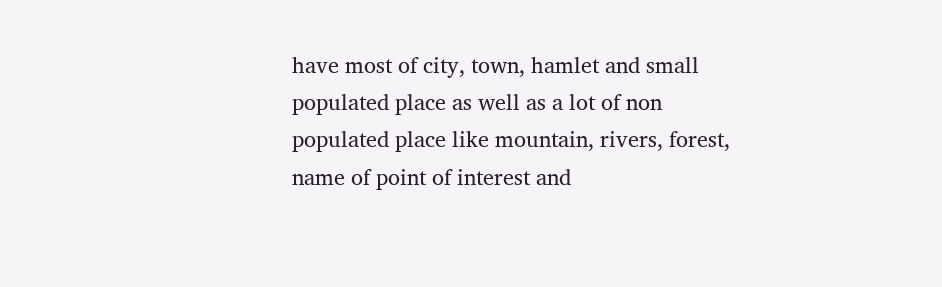have most of city, town, hamlet and small populated place as well as a lot of non populated place like mountain, rivers, forest, name of point of interest and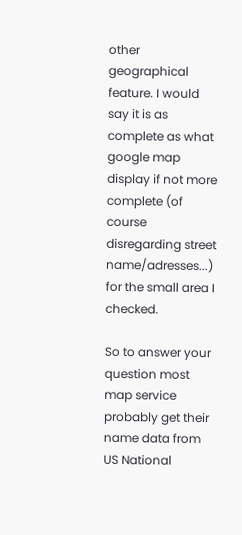other geographical feature. I would say it is as complete as what google map display if not more complete (of course disregarding street name/adresses...) for the small area I checked.

So to answer your question most map service probably get their name data from US National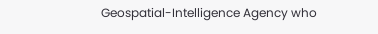Geospatial-Intelligence Agency who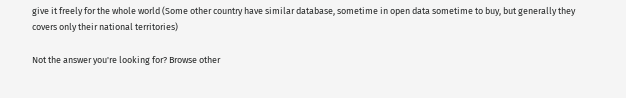give it freely for the whole world (Some other country have similar database, sometime in open data sometime to buy, but generally they covers only their national territories)

Not the answer you're looking for? Browse other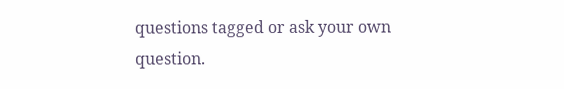questions tagged or ask your own question.